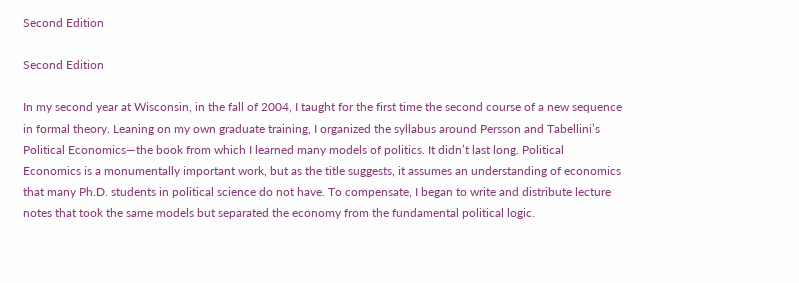Second Edition

Second Edition

In my second year at Wisconsin, in the fall of 2004, I taught for the first time the second course of a new sequence in formal theory. Leaning on my own graduate training, I organized the syllabus around Persson and Tabellini’s Political Economics—the book from which I learned many models of politics. It didn’t last long. Political Economics is a monumentally important work, but as the title suggests, it assumes an understanding of economics that many Ph.D. students in political science do not have. To compensate, I began to write and distribute lecture notes that took the same models but separated the economy from the fundamental political logic.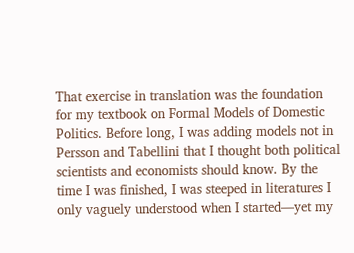That exercise in translation was the foundation for my textbook on Formal Models of Domestic Politics. Before long, I was adding models not in Persson and Tabellini that I thought both political scientists and economists should know. By the time I was finished, I was steeped in literatures I only vaguely understood when I started—yet my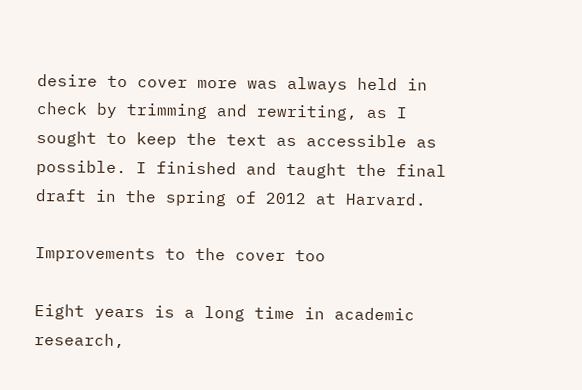desire to cover more was always held in check by trimming and rewriting, as I sought to keep the text as accessible as possible. I finished and taught the final draft in the spring of 2012 at Harvard.

Improvements to the cover too

Eight years is a long time in academic research,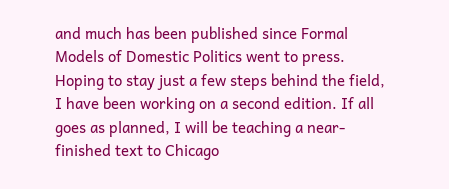and much has been published since Formal Models of Domestic Politics went to press. Hoping to stay just a few steps behind the field, I have been working on a second edition. If all goes as planned, I will be teaching a near-finished text to Chicago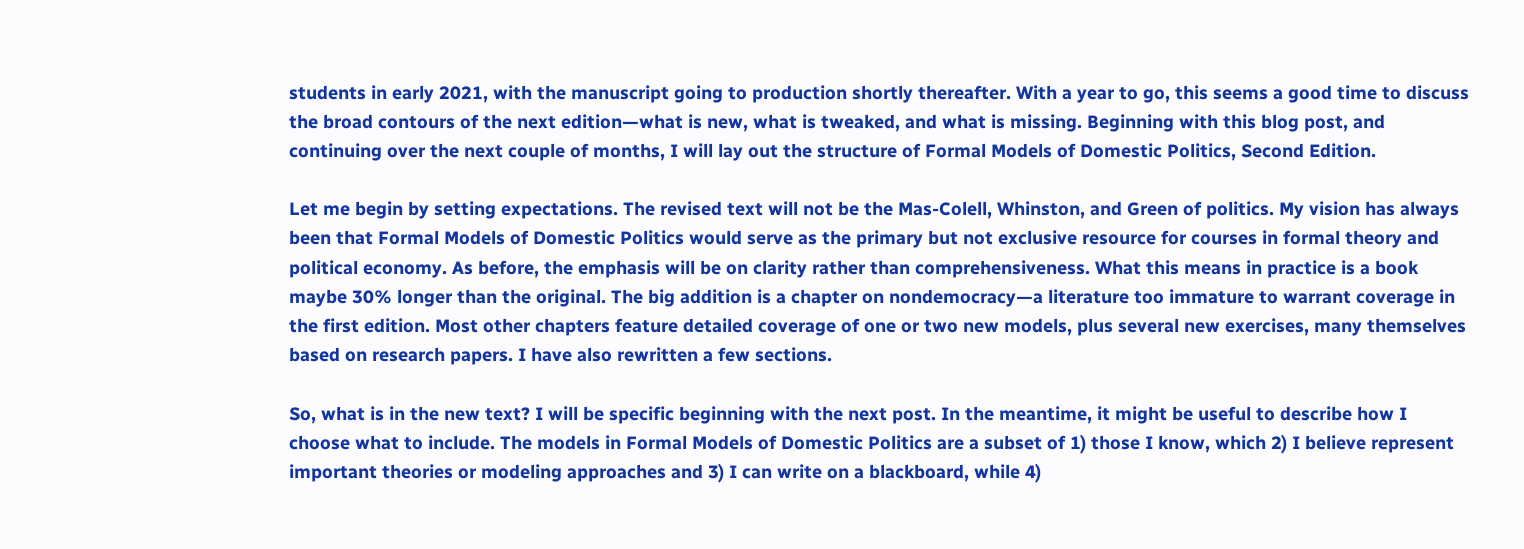students in early 2021, with the manuscript going to production shortly thereafter. With a year to go, this seems a good time to discuss the broad contours of the next edition—what is new, what is tweaked, and what is missing. Beginning with this blog post, and continuing over the next couple of months, I will lay out the structure of Formal Models of Domestic Politics, Second Edition.

Let me begin by setting expectations. The revised text will not be the Mas-Colell, Whinston, and Green of politics. My vision has always been that Formal Models of Domestic Politics would serve as the primary but not exclusive resource for courses in formal theory and political economy. As before, the emphasis will be on clarity rather than comprehensiveness. What this means in practice is a book maybe 30% longer than the original. The big addition is a chapter on nondemocracy—a literature too immature to warrant coverage in the first edition. Most other chapters feature detailed coverage of one or two new models, plus several new exercises, many themselves based on research papers. I have also rewritten a few sections.

So, what is in the new text? I will be specific beginning with the next post. In the meantime, it might be useful to describe how I choose what to include. The models in Formal Models of Domestic Politics are a subset of 1) those I know, which 2) I believe represent important theories or modeling approaches and 3) I can write on a blackboard, while 4)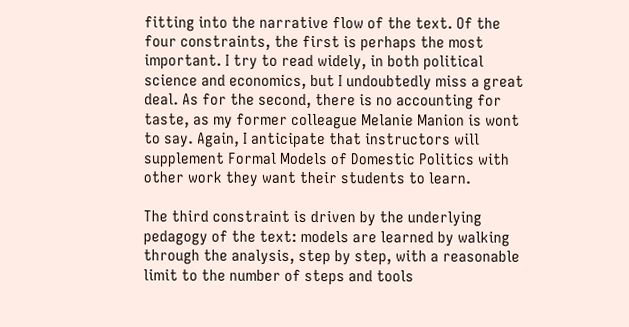fitting into the narrative flow of the text. Of the four constraints, the first is perhaps the most important. I try to read widely, in both political science and economics, but I undoubtedly miss a great deal. As for the second, there is no accounting for taste, as my former colleague Melanie Manion is wont to say. Again, I anticipate that instructors will supplement Formal Models of Domestic Politics with other work they want their students to learn.

The third constraint is driven by the underlying pedagogy of the text: models are learned by walking through the analysis, step by step, with a reasonable limit to the number of steps and tools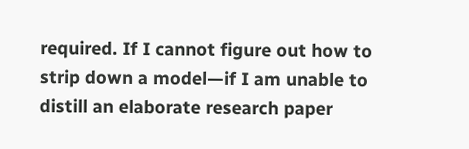required. If I cannot figure out how to strip down a model—if I am unable to distill an elaborate research paper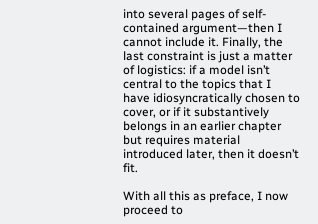into several pages of self-contained argument—then I cannot include it. Finally, the last constraint is just a matter of logistics: if a model isn’t central to the topics that I have idiosyncratically chosen to cover, or if it substantively belongs in an earlier chapter but requires material introduced later, then it doesn’t fit.

With all this as preface, I now proceed to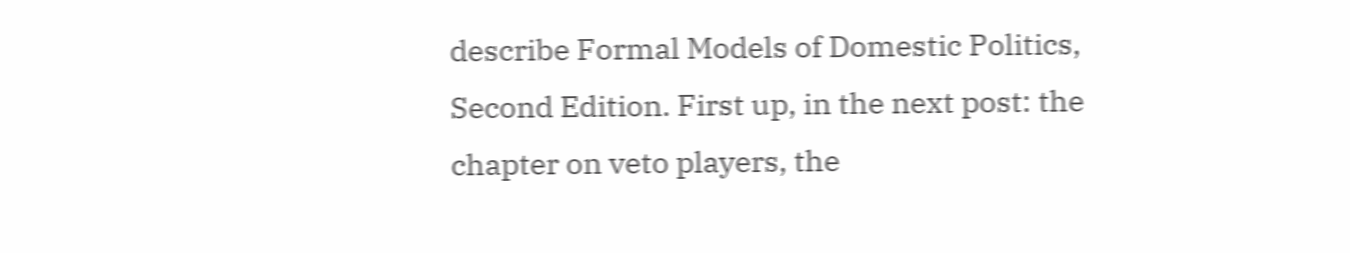describe Formal Models of Domestic Politics, Second Edition. First up, in the next post: the chapter on veto players, the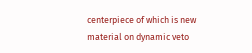centerpiece of which is new material on dynamic veto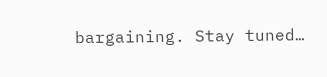bargaining. Stay tuned…